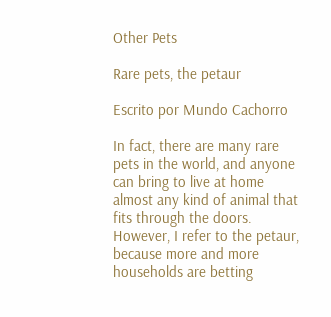Other Pets

Rare pets, the petaur

Escrito por Mundo Cachorro

In fact, there are many rare pets in the world, and anyone can bring to live at home almost any kind of animal that fits through the doors. However, I refer to the petaur, because more and more households are betting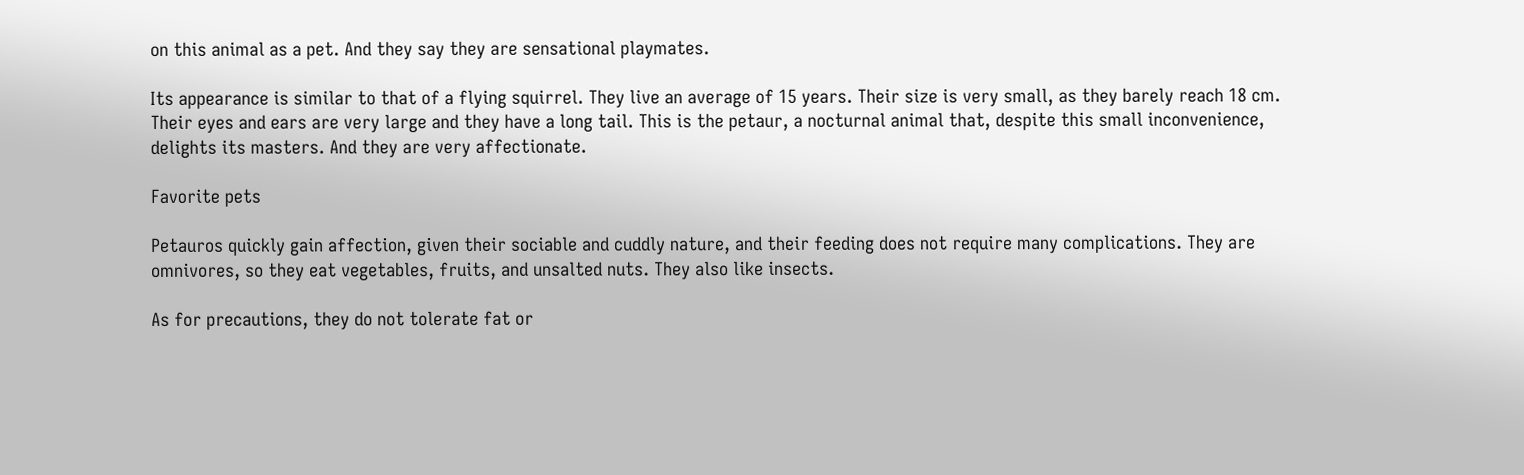on this animal as a pet. And they say they are sensational playmates.

Its appearance is similar to that of a flying squirrel. They live an average of 15 years. Their size is very small, as they barely reach 18 cm. Their eyes and ears are very large and they have a long tail. This is the petaur, a nocturnal animal that, despite this small inconvenience, delights its masters. And they are very affectionate.

Favorite pets

Petauros quickly gain affection, given their sociable and cuddly nature, and their feeding does not require many complications. They are omnivores, so they eat vegetables, fruits, and unsalted nuts. They also like insects.

As for precautions, they do not tolerate fat or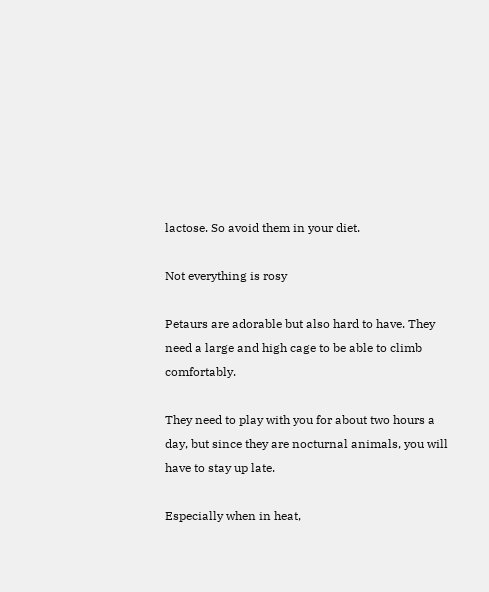lactose. So avoid them in your diet.

Not everything is rosy

Petaurs are adorable but also hard to have. They need a large and high cage to be able to climb comfortably.

They need to play with you for about two hours a day, but since they are nocturnal animals, you will have to stay up late.

Especially when in heat,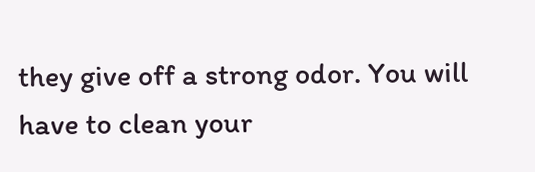they give off a strong odor. You will have to clean your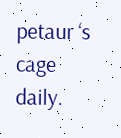petaur ‘s cage daily.